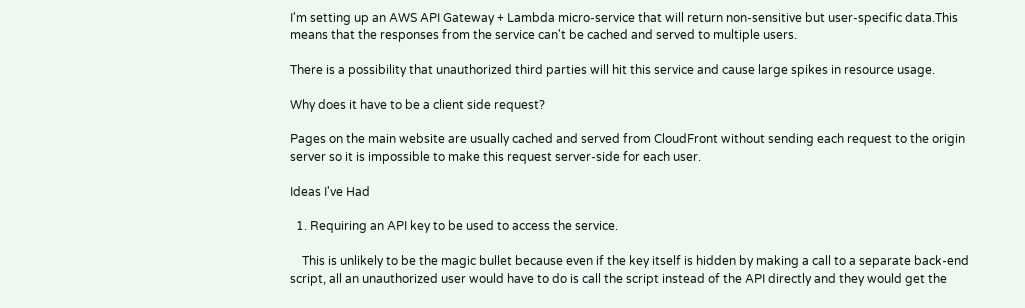I'm setting up an AWS API Gateway + Lambda micro-service that will return non-sensitive but user-specific data.This means that the responses from the service can't be cached and served to multiple users.

There is a possibility that unauthorized third parties will hit this service and cause large spikes in resource usage.

Why does it have to be a client side request?

Pages on the main website are usually cached and served from CloudFront without sending each request to the origin server so it is impossible to make this request server-side for each user.

Ideas I've Had

  1. Requiring an API key to be used to access the service.

    This is unlikely to be the magic bullet because even if the key itself is hidden by making a call to a separate back-end script, all an unauthorized user would have to do is call the script instead of the API directly and they would get the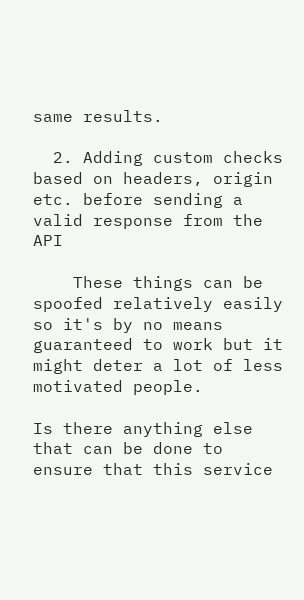same results.

  2. Adding custom checks based on headers, origin etc. before sending a valid response from the API

    These things can be spoofed relatively easily so it's by no means guaranteed to work but it might deter a lot of less motivated people.

Is there anything else that can be done to ensure that this service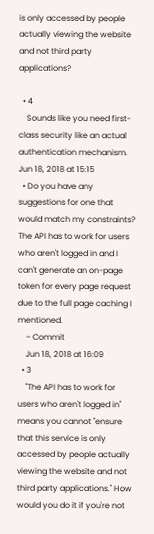is only accessed by people actually viewing the website and not third party applications?

  • 4
    Sounds like you need first-class security like an actual authentication mechanism. Jun 18, 2018 at 15:15
  • Do you have any suggestions for one that would match my constraints? The API has to work for users who aren't logged in and I can't generate an on-page token for every page request due to the full page caching I mentioned.
    – Commit
    Jun 18, 2018 at 16:09
  • 3
    "The API has to work for users who aren't logged in" means you cannot "ensure that this service is only accessed by people actually viewing the website and not third party applications." How would you do it if you're not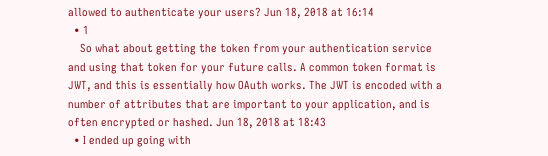allowed to authenticate your users? Jun 18, 2018 at 16:14
  • 1
    So what about getting the token from your authentication service and using that token for your future calls. A common token format is JWT, and this is essentially how OAuth works. The JWT is encoded with a number of attributes that are important to your application, and is often encrypted or hashed. Jun 18, 2018 at 18:43
  • I ended up going with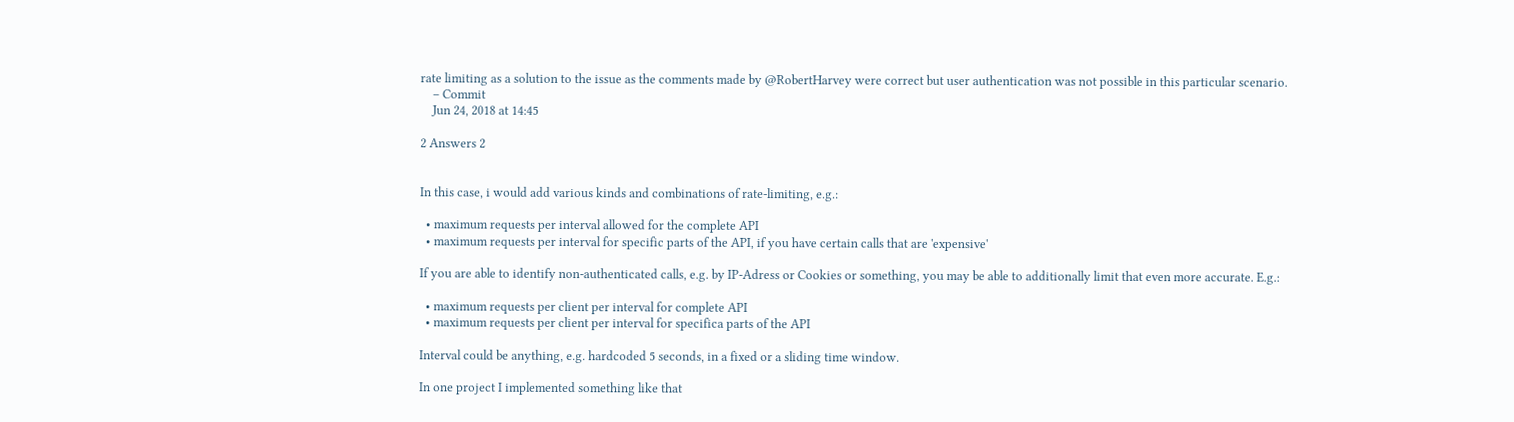rate limiting as a solution to the issue as the comments made by @RobertHarvey were correct but user authentication was not possible in this particular scenario.
    – Commit
    Jun 24, 2018 at 14:45

2 Answers 2


In this case, i would add various kinds and combinations of rate-limiting, e.g.:

  • maximum requests per interval allowed for the complete API
  • maximum requests per interval for specific parts of the API, if you have certain calls that are 'expensive'

If you are able to identify non-authenticated calls, e.g. by IP-Adress or Cookies or something, you may be able to additionally limit that even more accurate. E.g.:

  • maximum requests per client per interval for complete API
  • maximum requests per client per interval for specifica parts of the API

Interval could be anything, e.g. hardcoded 5 seconds, in a fixed or a sliding time window.

In one project I implemented something like that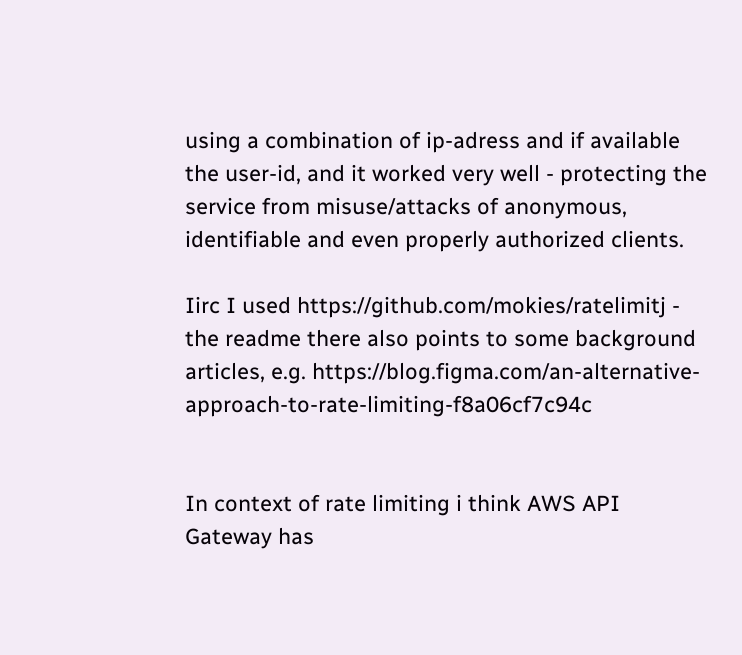using a combination of ip-adress and if available the user-id, and it worked very well - protecting the service from misuse/attacks of anonymous, identifiable and even properly authorized clients.

Iirc I used https://github.com/mokies/ratelimitj - the readme there also points to some background articles, e.g. https://blog.figma.com/an-alternative-approach-to-rate-limiting-f8a06cf7c94c


In context of rate limiting i think AWS API Gateway has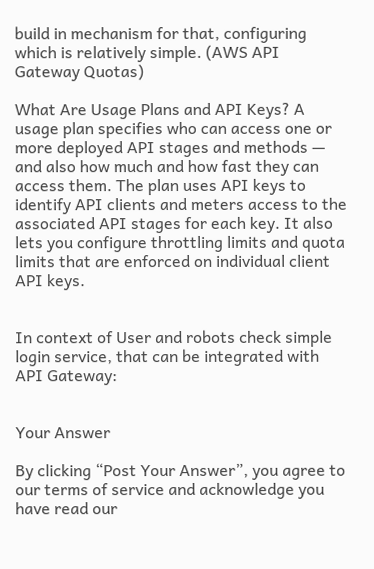build in mechanism for that, configuring which is relatively simple. (AWS API Gateway Quotas)

What Are Usage Plans and API Keys? A usage plan specifies who can access one or more deployed API stages and methods — and also how much and how fast they can access them. The plan uses API keys to identify API clients and meters access to the associated API stages for each key. It also lets you configure throttling limits and quota limits that are enforced on individual client API keys.


In context of User and robots check simple login service, that can be integrated with API Gateway:


Your Answer

By clicking “Post Your Answer”, you agree to our terms of service and acknowledge you have read our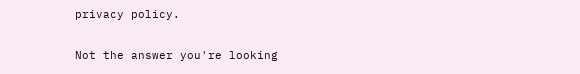privacy policy.

Not the answer you're looking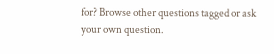for? Browse other questions tagged or ask your own question.